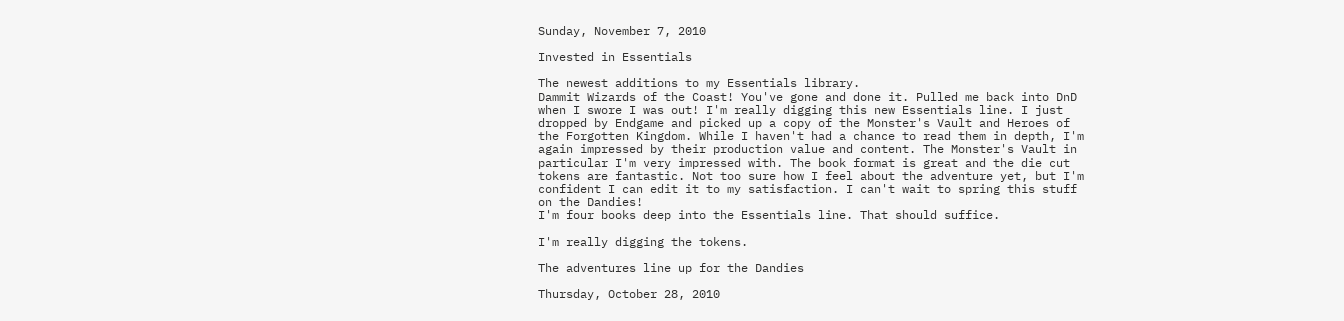Sunday, November 7, 2010

Invested in Essentials

The newest additions to my Essentials library.
Dammit Wizards of the Coast! You've gone and done it. Pulled me back into DnD when I swore I was out! I'm really digging this new Essentials line. I just dropped by Endgame and picked up a copy of the Monster's Vault and Heroes of the Forgotten Kingdom. While I haven't had a chance to read them in depth, I'm again impressed by their production value and content. The Monster's Vault in particular I'm very impressed with. The book format is great and the die cut tokens are fantastic. Not too sure how I feel about the adventure yet, but I'm confident I can edit it to my satisfaction. I can't wait to spring this stuff on the Dandies!
I'm four books deep into the Essentials line. That should suffice.

I'm really digging the tokens.

The adventures line up for the Dandies

Thursday, October 28, 2010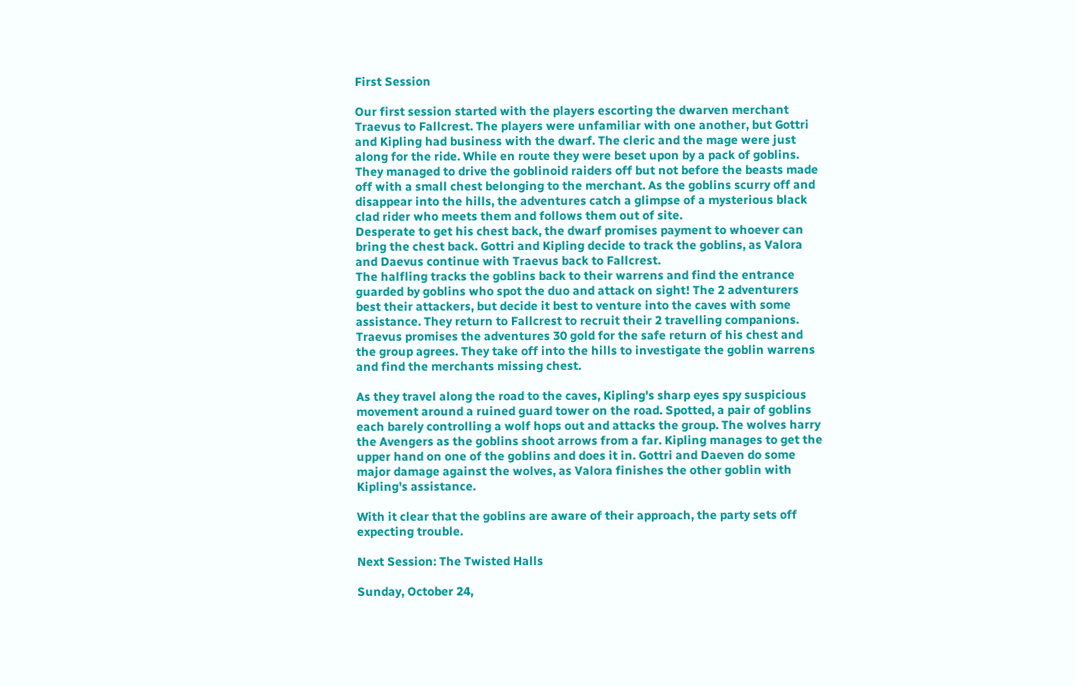First Session

Our first session started with the players escorting the dwarven merchant Traevus to Fallcrest. The players were unfamiliar with one another, but Gottri and Kipling had business with the dwarf. The cleric and the mage were just along for the ride. While en route they were beset upon by a pack of goblins. They managed to drive the goblinoid raiders off but not before the beasts made off with a small chest belonging to the merchant. As the goblins scurry off and disappear into the hills, the adventures catch a glimpse of a mysterious black clad rider who meets them and follows them out of site.
Desperate to get his chest back, the dwarf promises payment to whoever can bring the chest back. Gottri and Kipling decide to track the goblins, as Valora and Daevus continue with Traevus back to Fallcrest.
The halfling tracks the goblins back to their warrens and find the entrance guarded by goblins who spot the duo and attack on sight! The 2 adventurers best their attackers, but decide it best to venture into the caves with some assistance. They return to Fallcrest to recruit their 2 travelling companions. Traevus promises the adventures 30 gold for the safe return of his chest and the group agrees. They take off into the hills to investigate the goblin warrens and find the merchants missing chest.

As they travel along the road to the caves, Kipling's sharp eyes spy suspicious movement around a ruined guard tower on the road. Spotted, a pair of goblins each barely controlling a wolf hops out and attacks the group. The wolves harry the Avengers as the goblins shoot arrows from a far. Kipling manages to get the upper hand on one of the goblins and does it in. Gottri and Daeven do some major damage against the wolves, as Valora finishes the other goblin with Kipling's assistance.

With it clear that the goblins are aware of their approach, the party sets off expecting trouble.

Next Session: The Twisted Halls

Sunday, October 24,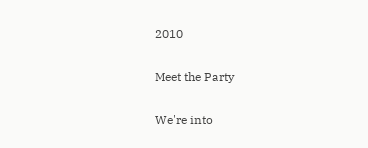2010

Meet the Party

We're into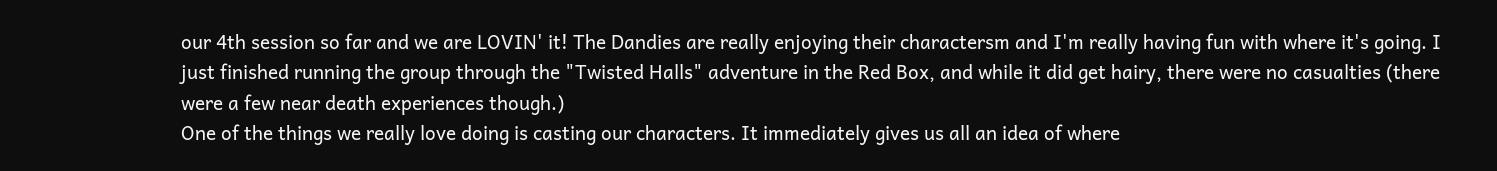our 4th session so far and we are LOVIN' it! The Dandies are really enjoying their charactersm and I'm really having fun with where it's going. I just finished running the group through the "Twisted Halls" adventure in the Red Box, and while it did get hairy, there were no casualties (there were a few near death experiences though.)
One of the things we really love doing is casting our characters. It immediately gives us all an idea of where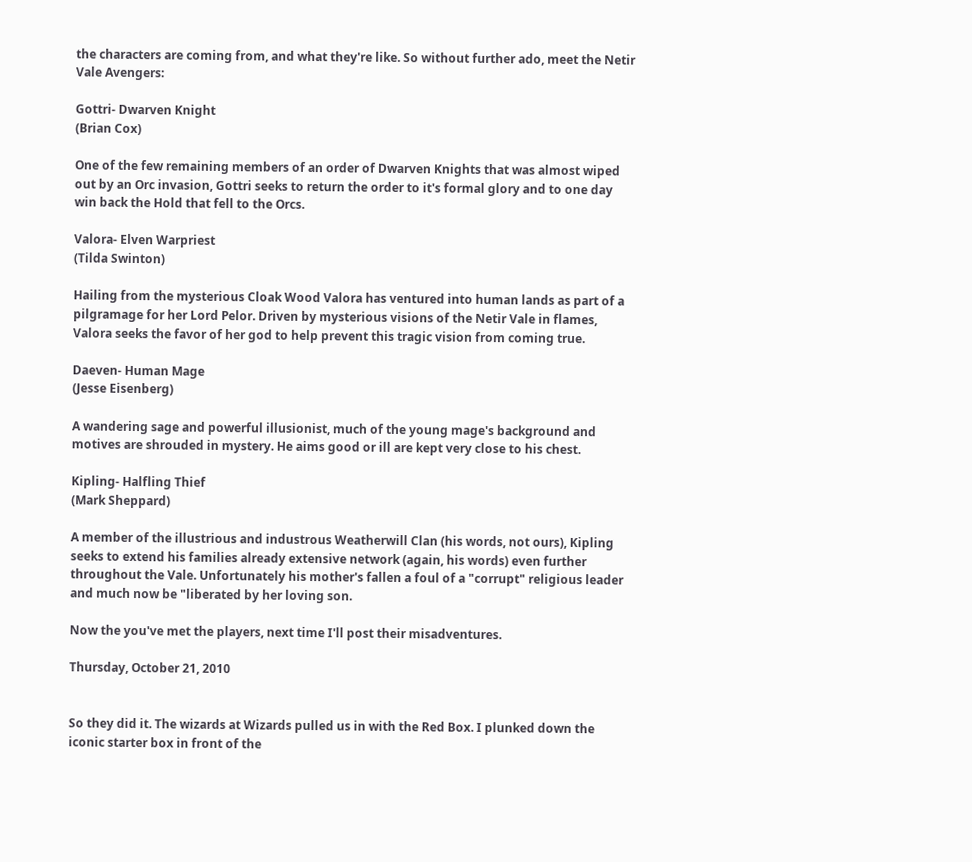the characters are coming from, and what they're like. So without further ado, meet the Netir Vale Avengers:

Gottri- Dwarven Knight
(Brian Cox)

One of the few remaining members of an order of Dwarven Knights that was almost wiped out by an Orc invasion, Gottri seeks to return the order to it's formal glory and to one day win back the Hold that fell to the Orcs.

Valora- Elven Warpriest
(Tilda Swinton)

Hailing from the mysterious Cloak Wood Valora has ventured into human lands as part of a pilgramage for her Lord Pelor. Driven by mysterious visions of the Netir Vale in flames, Valora seeks the favor of her god to help prevent this tragic vision from coming true.

Daeven- Human Mage
(Jesse Eisenberg)

A wandering sage and powerful illusionist, much of the young mage's background and motives are shrouded in mystery. He aims good or ill are kept very close to his chest.

Kipling- Halfling Thief
(Mark Sheppard)

A member of the illustrious and industrous Weatherwill Clan (his words, not ours), Kipling seeks to extend his families already extensive network (again, his words) even further throughout the Vale. Unfortunately his mother's fallen a foul of a "corrupt" religious leader and much now be "liberated by her loving son.

Now the you've met the players, next time I'll post their misadventures.

Thursday, October 21, 2010


So they did it. The wizards at Wizards pulled us in with the Red Box. I plunked down the iconic starter box in front of the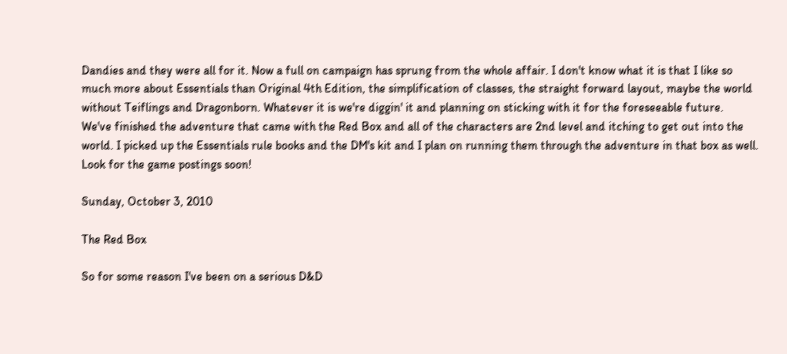Dandies and they were all for it. Now a full on campaign has sprung from the whole affair. I don't know what it is that I like so much more about Essentials than Original 4th Edition, the simplification of classes, the straight forward layout, maybe the world without Teiflings and Dragonborn. Whatever it is we're diggin' it and planning on sticking with it for the foreseeable future.
We've finished the adventure that came with the Red Box and all of the characters are 2nd level and itching to get out into the world. I picked up the Essentials rule books and the DM's kit and I plan on running them through the adventure in that box as well. Look for the game postings soon!

Sunday, October 3, 2010

The Red Box

So for some reason I've been on a serious D&D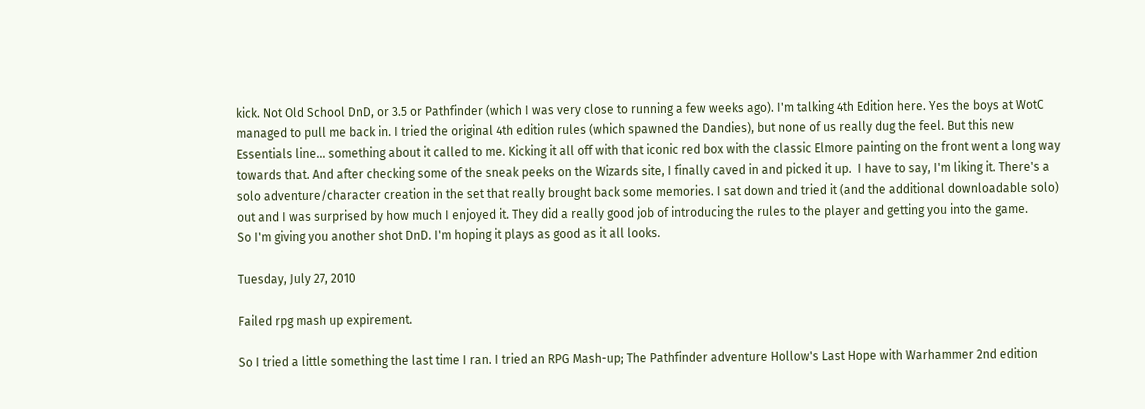kick. Not Old School DnD, or 3.5 or Pathfinder (which I was very close to running a few weeks ago). I'm talking 4th Edition here. Yes the boys at WotC managed to pull me back in. I tried the original 4th edition rules (which spawned the Dandies), but none of us really dug the feel. But this new Essentials line... something about it called to me. Kicking it all off with that iconic red box with the classic Elmore painting on the front went a long way towards that. And after checking some of the sneak peeks on the Wizards site, I finally caved in and picked it up.  I have to say, I'm liking it. There's a solo adventure/character creation in the set that really brought back some memories. I sat down and tried it (and the additional downloadable solo) out and I was surprised by how much I enjoyed it. They did a really good job of introducing the rules to the player and getting you into the game.
So I'm giving you another shot DnD. I'm hoping it plays as good as it all looks.

Tuesday, July 27, 2010

Failed rpg mash up expirement.

So I tried a little something the last time I ran. I tried an RPG Mash-up; The Pathfinder adventure Hollow's Last Hope with Warhammer 2nd edition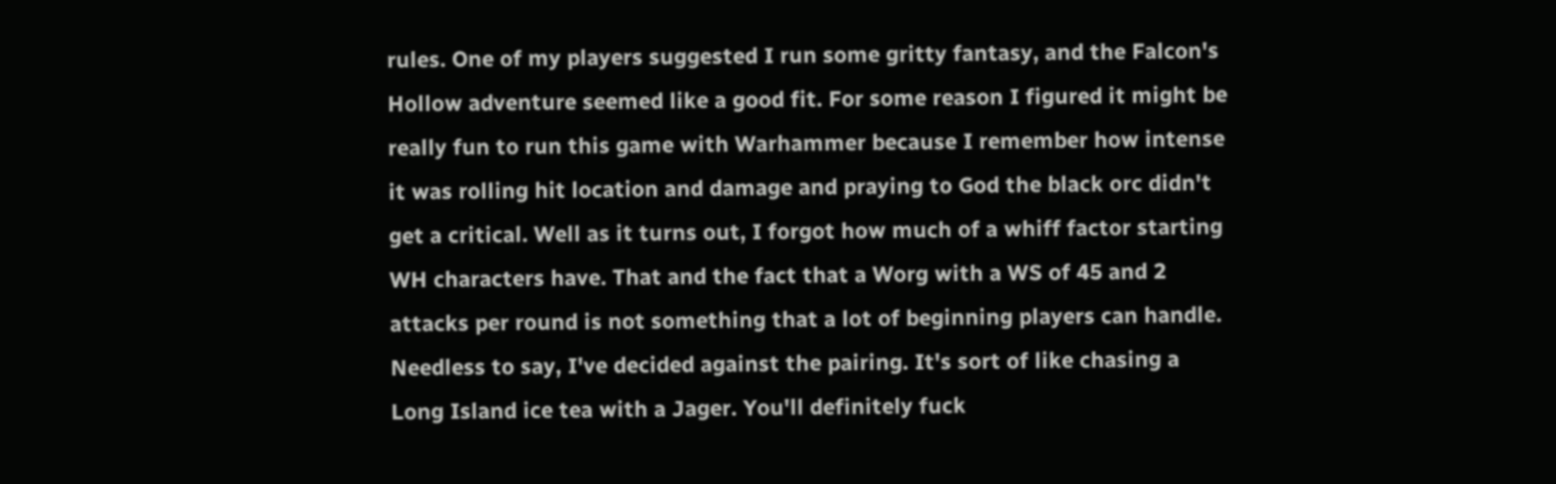rules. One of my players suggested I run some gritty fantasy, and the Falcon's Hollow adventure seemed like a good fit. For some reason I figured it might be really fun to run this game with Warhammer because I remember how intense it was rolling hit location and damage and praying to God the black orc didn't get a critical. Well as it turns out, I forgot how much of a whiff factor starting WH characters have. That and the fact that a Worg with a WS of 45 and 2 attacks per round is not something that a lot of beginning players can handle. Needless to say, I've decided against the pairing. It's sort of like chasing a Long Island ice tea with a Jager. You'll definitely fuck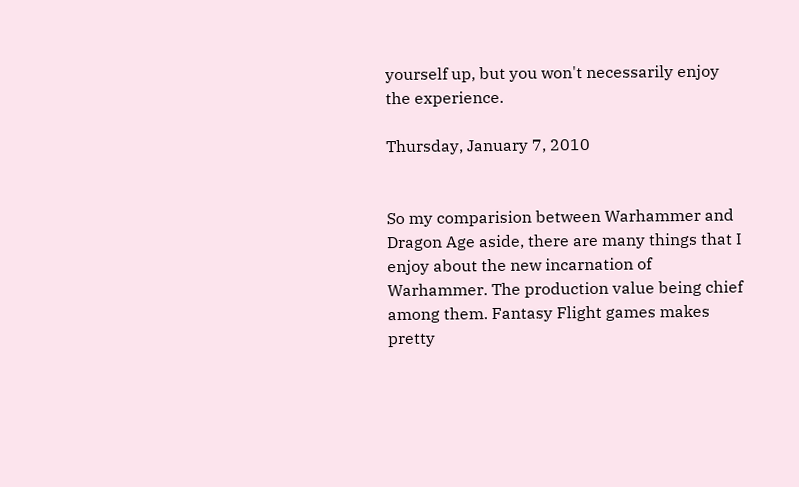yourself up, but you won't necessarily enjoy the experience.

Thursday, January 7, 2010


So my comparision between Warhammer and Dragon Age aside, there are many things that I enjoy about the new incarnation of Warhammer. The production value being chief among them. Fantasy Flight games makes pretty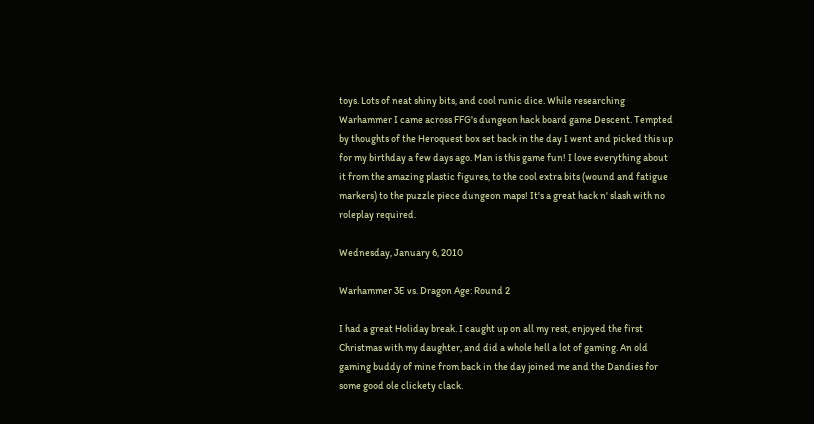toys. Lots of neat shiny bits, and cool runic dice. While researching Warhammer I came across FFG's dungeon hack board game Descent. Tempted by thoughts of the Heroquest box set back in the day I went and picked this up for my birthday a few days ago. Man is this game fun! I love everything about it from the amazing plastic figures, to the cool extra bits (wound and fatigue markers) to the puzzle piece dungeon maps! It's a great hack n' slash with no roleplay required.

Wednesday, January 6, 2010

Warhammer 3E vs. Dragon Age: Round 2

I had a great Holiday break. I caught up on all my rest, enjoyed the first Christmas with my daughter, and did a whole hell a lot of gaming. An old gaming buddy of mine from back in the day joined me and the Dandies for some good ole clickety clack.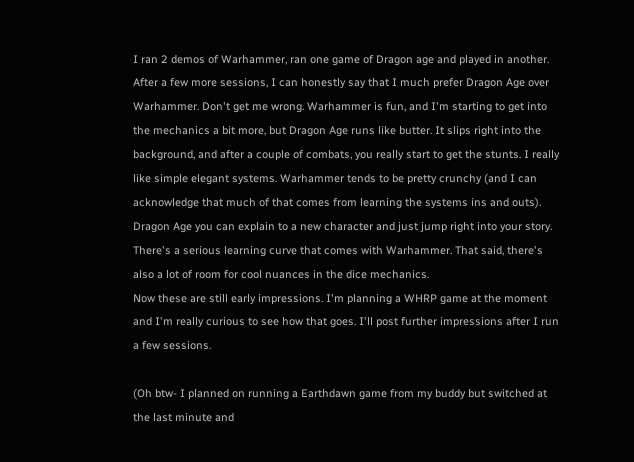I ran 2 demos of Warhammer, ran one game of Dragon age and played in another. After a few more sessions, I can honestly say that I much prefer Dragon Age over Warhammer. Don't get me wrong. Warhammer is fun, and I'm starting to get into the mechanics a bit more, but Dragon Age runs like butter. It slips right into the background, and after a couple of combats, you really start to get the stunts. I really like simple elegant systems. Warhammer tends to be pretty crunchy (and I can acknowledge that much of that comes from learning the systems ins and outs). Dragon Age you can explain to a new character and just jump right into your story. There's a serious learning curve that comes with Warhammer. That said, there's also a lot of room for cool nuances in the dice mechanics.
Now these are still early impressions. I'm planning a WHRP game at the moment and I'm really curious to see how that goes. I'll post further impressions after I run a few sessions.

(Oh btw- I planned on running a Earthdawn game from my buddy but switched at the last minute and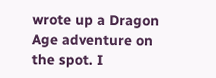wrote up a Dragon Age adventure on the spot. I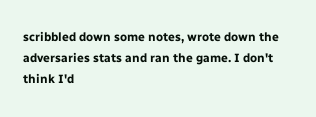scribbled down some notes, wrote down the adversaries stats and ran the game. I don't think I'd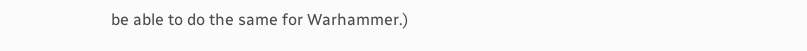be able to do the same for Warhammer.)